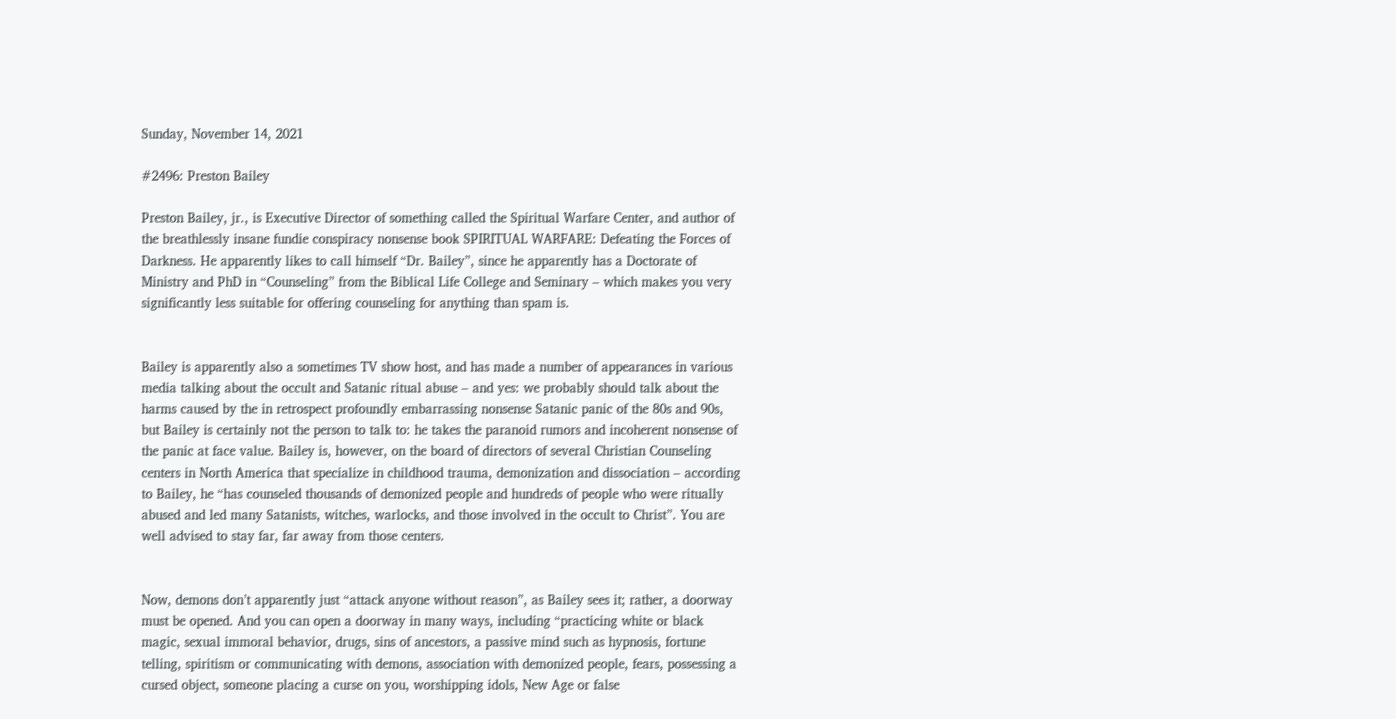Sunday, November 14, 2021

#2496: Preston Bailey

Preston Bailey, jr., is Executive Director of something called the Spiritual Warfare Center, and author of the breathlessly insane fundie conspiracy nonsense book SPIRITUAL WARFARE: Defeating the Forces of Darkness. He apparently likes to call himself “Dr. Bailey”, since he apparently has a Doctorate of Ministry and PhD in “Counseling” from the Biblical Life College and Seminary – which makes you very significantly less suitable for offering counseling for anything than spam is.


Bailey is apparently also a sometimes TV show host, and has made a number of appearances in various media talking about the occult and Satanic ritual abuse – and yes: we probably should talk about the harms caused by the in retrospect profoundly embarrassing nonsense Satanic panic of the 80s and 90s, but Bailey is certainly not the person to talk to: he takes the paranoid rumors and incoherent nonsense of the panic at face value. Bailey is, however, on the board of directors of several Christian Counseling centers in North America that specialize in childhood trauma, demonization and dissociation – according to Bailey, he “has counseled thousands of demonized people and hundreds of people who were ritually abused and led many Satanists, witches, warlocks, and those involved in the occult to Christ”. You are well advised to stay far, far away from those centers.


Now, demons don’t apparently just “attack anyone without reason”, as Bailey sees it; rather, a doorway must be opened. And you can open a doorway in many ways, including “practicing white or black magic, sexual immoral behavior, drugs, sins of ancestors, a passive mind such as hypnosis, fortune telling, spiritism or communicating with demons, association with demonized people, fears, possessing a cursed object, someone placing a curse on you, worshipping idols, New Age or false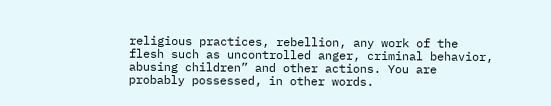religious practices, rebellion, any work of the flesh such as uncontrolled anger, criminal behavior, abusing children” and other actions. You are probably possessed, in other words.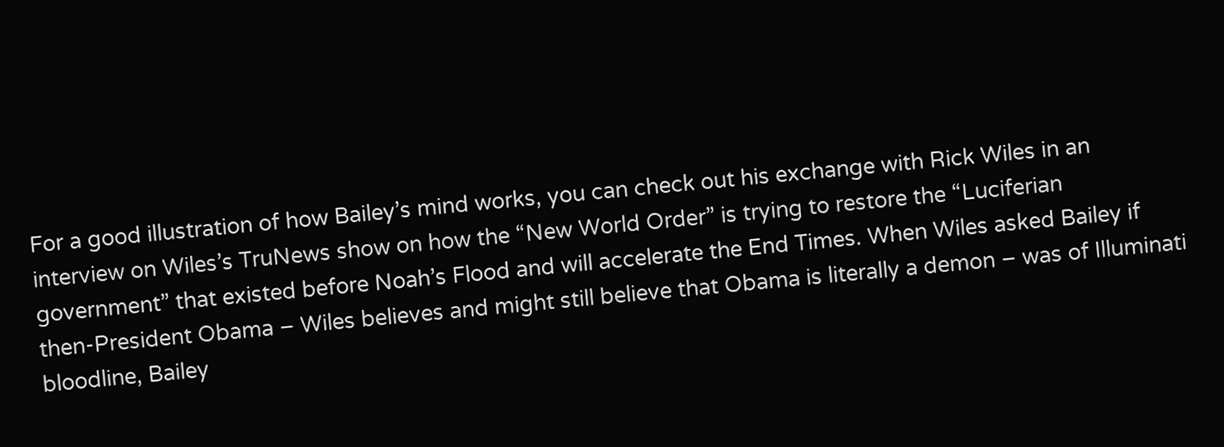For a good illustration of how Bailey’s mind works, you can check out his exchange with Rick Wiles in an interview on Wiles’s TruNews show on how the “New World Order” is trying to restore the “Luciferian government” that existed before Noah’s Flood and will accelerate the End Times. When Wiles asked Bailey if then-President Obama – Wiles believes and might still believe that Obama is literally a demon – was of Illuminati bloodline, Bailey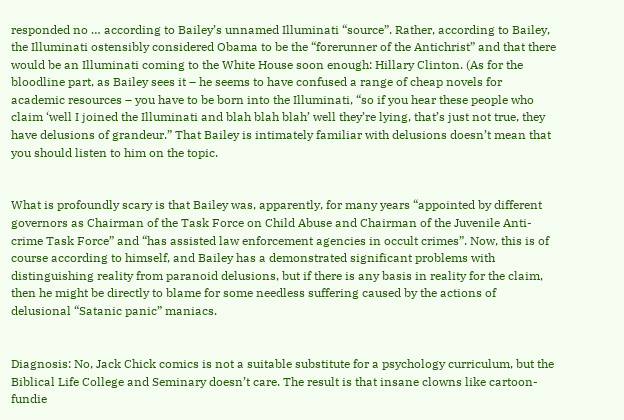responded no … according to Bailey’s unnamed Illuminati “source”. Rather, according to Bailey, the Illuminati ostensibly considered Obama to be the “forerunner of the Antichrist” and that there would be an Illuminati coming to the White House soon enough: Hillary Clinton. (As for the bloodline part, as Bailey sees it – he seems to have confused a range of cheap novels for academic resources – you have to be born into the Illuminati, “so if you hear these people who claim ‘well I joined the Illuminati and blah blah blah’ well they’re lying, that’s just not true, they have delusions of grandeur.” That Bailey is intimately familiar with delusions doesn’t mean that you should listen to him on the topic.


What is profoundly scary is that Bailey was, apparently, for many years “appointed by different governors as Chairman of the Task Force on Child Abuse and Chairman of the Juvenile Anti-crime Task Force” and “has assisted law enforcement agencies in occult crimes”. Now, this is of course according to himself, and Bailey has a demonstrated significant problems with distinguishing reality from paranoid delusions, but if there is any basis in reality for the claim, then he might be directly to blame for some needless suffering caused by the actions of delusional “Satanic panic” maniacs.


Diagnosis: No, Jack Chick comics is not a suitable substitute for a psychology curriculum, but the Biblical Life College and Seminary doesn’t care. The result is that insane clowns like cartoon-fundie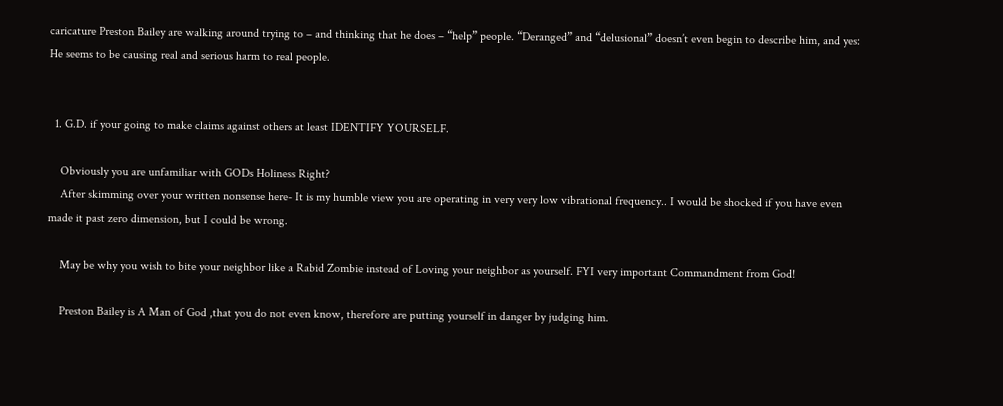caricature Preston Bailey are walking around trying to – and thinking that he does – “help” people. “Deranged” and “delusional” doesn’t even begin to describe him, and yes: He seems to be causing real and serious harm to real people.


  1. G.D. if your going to make claims against others at least IDENTIFY YOURSELF.

    Obviously you are unfamiliar with GODs Holiness Right?
    After skimming over your written nonsense here- It is my humble view you are operating in very very low vibrational frequency.. I would be shocked if you have even made it past zero dimension, but I could be wrong.

    May be why you wish to bite your neighbor like a Rabid Zombie instead of Loving your neighbor as yourself. FYI very important Commandment from God!

    Preston Bailey is A Man of God ,that you do not even know, therefore are putting yourself in danger by judging him.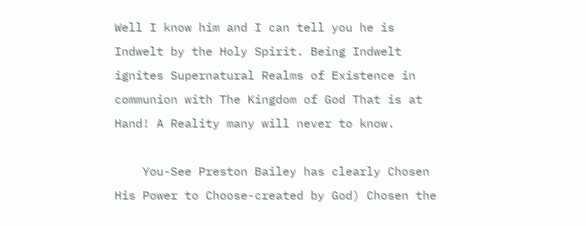Well I know him and I can tell you he is Indwelt by the Holy Spirit. Being Indwelt ignites Supernatural Realms of Existence in communion with The Kingdom of God That is at Hand! A Reality many will never to know.

    You-See Preston Bailey has clearly Chosen His Power to Choose-created by God) Chosen the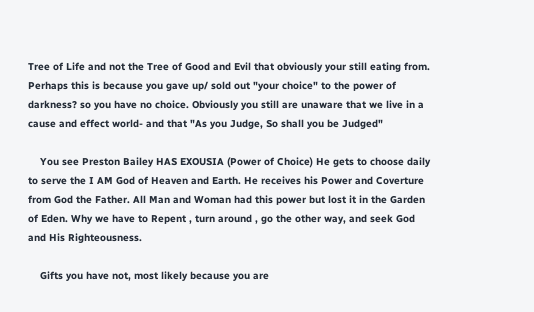Tree of Life and not the Tree of Good and Evil that obviously your still eating from. Perhaps this is because you gave up/ sold out "your choice" to the power of darkness? so you have no choice. Obviously you still are unaware that we live in a cause and effect world- and that "As you Judge, So shall you be Judged"

    You see Preston Bailey HAS EXOUSIA (Power of Choice) He gets to choose daily to serve the I AM God of Heaven and Earth. He receives his Power and Coverture from God the Father. All Man and Woman had this power but lost it in the Garden of Eden. Why we have to Repent , turn around , go the other way, and seek God and His Righteousness.

    Gifts you have not, most likely because you are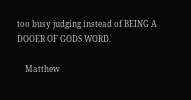too busy judging instead of BEING A DOOER OF GODS WORD.

    Matthew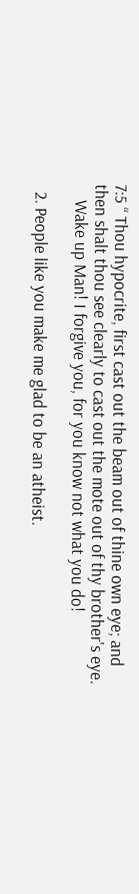7:5 “ Thou hypocrite, first cast out the beam out of thine own eye; and then shalt thou see clearly to cast out the mote out of thy brother's eye.
    Wake up Man! I forgive you, for you know not what you do!

  2. People like you make me glad to be an atheist.